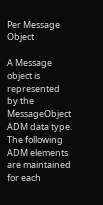Per Message Object

A Message object is represented by the MessageObject ADM data type. The following ADM elements are maintained for each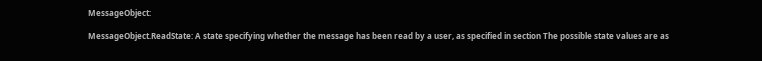MessageObject:

MessageObject.ReadState: A state specifying whether the message has been read by a user, as specified in section The possible state values are as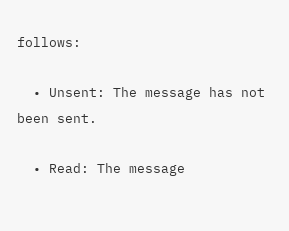follows:

  • Unsent: The message has not been sent.

  • Read: The message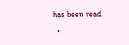has been read.

  •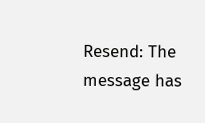Resend: The message has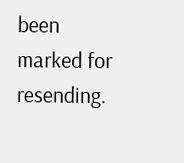been marked for resending.